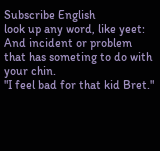Subscribe English
look up any word, like yeet:
And incident or problem that has someting to do with your chin.
"I feel bad for that kid Bret."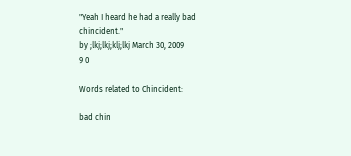"Yeah I heard he had a really bad chincident."
by ;lkj;lkj;klj;lkj March 30, 2009
9 0

Words related to Chincident:

bad chin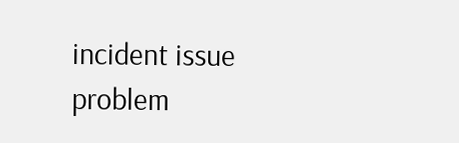incident issue problem